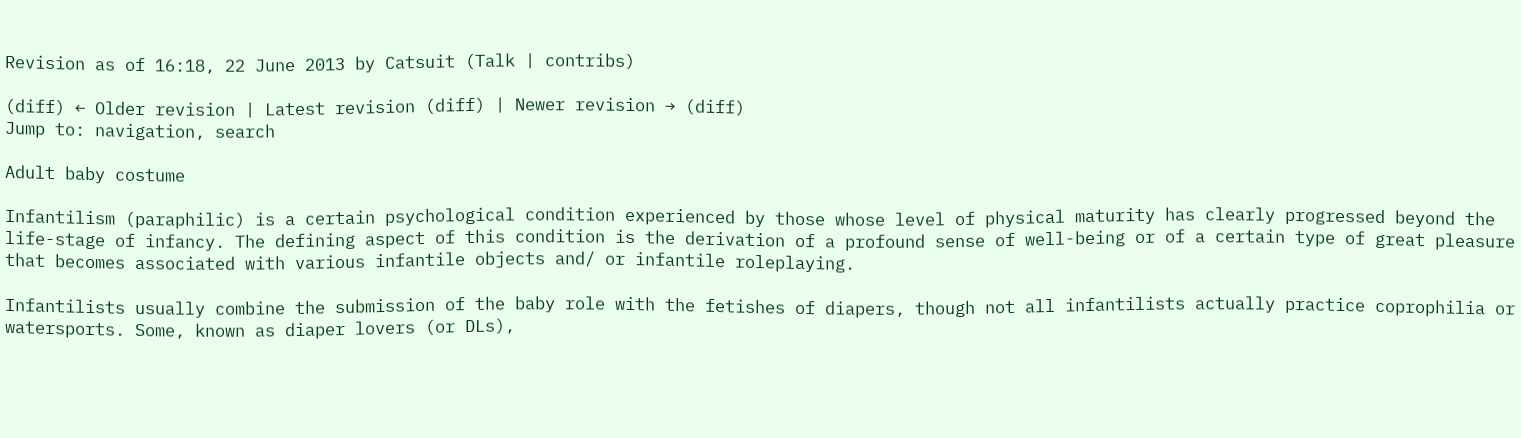Revision as of 16:18, 22 June 2013 by Catsuit (Talk | contribs)

(diff) ← Older revision | Latest revision (diff) | Newer revision → (diff)
Jump to: navigation, search

Adult baby costume

Infantilism (paraphilic) is a certain psychological condition experienced by those whose level of physical maturity has clearly progressed beyond the life-stage of infancy. The defining aspect of this condition is the derivation of a profound sense of well-being or of a certain type of great pleasure that becomes associated with various infantile objects and/ or infantile roleplaying.

Infantilists usually combine the submission of the baby role with the fetishes of diapers, though not all infantilists actually practice coprophilia or watersports. Some, known as diaper lovers (or DLs),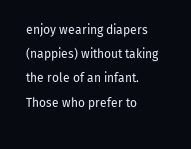enjoy wearing diapers (nappies) without taking the role of an infant. Those who prefer to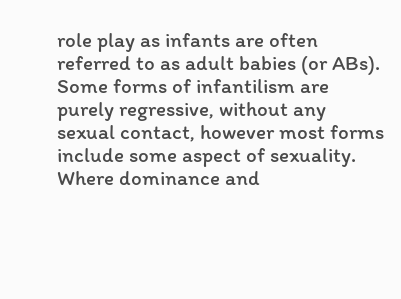role play as infants are often referred to as adult babies (or ABs). Some forms of infantilism are purely regressive, without any sexual contact, however most forms include some aspect of sexuality. Where dominance and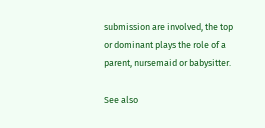submission are involved, the top or dominant plays the role of a parent, nursemaid or babysitter.

See also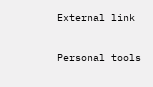External link

Personal tools